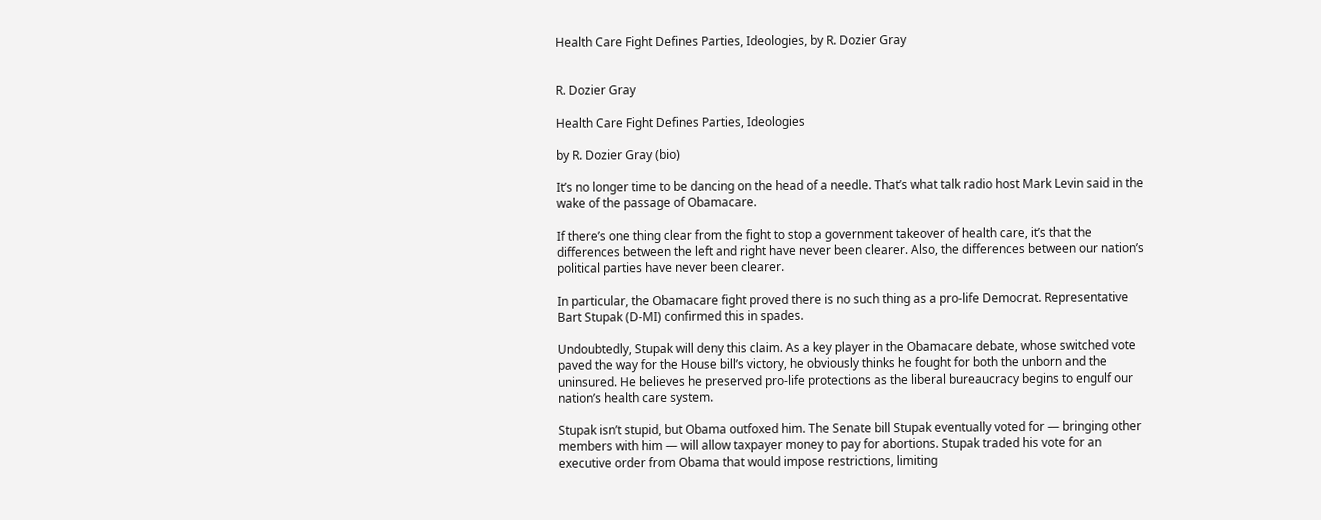Health Care Fight Defines Parties, Ideologies, by R. Dozier Gray


R. Dozier Gray

Health Care Fight Defines Parties, Ideologies

by R. Dozier Gray (bio)

It’s no longer time to be dancing on the head of a needle. That’s what talk radio host Mark Levin said in the wake of the passage of Obamacare.

If there’s one thing clear from the fight to stop a government takeover of health care, it’s that the differences between the left and right have never been clearer. Also, the differences between our nation’s political parties have never been clearer.

In particular, the Obamacare fight proved there is no such thing as a pro-life Democrat. Representative Bart Stupak (D-MI) confirmed this in spades.

Undoubtedly, Stupak will deny this claim. As a key player in the Obamacare debate, whose switched vote paved the way for the House bill’s victory, he obviously thinks he fought for both the unborn and the uninsured. He believes he preserved pro-life protections as the liberal bureaucracy begins to engulf our nation’s health care system.

Stupak isn’t stupid, but Obama outfoxed him. The Senate bill Stupak eventually voted for — bringing other members with him — will allow taxpayer money to pay for abortions. Stupak traded his vote for an executive order from Obama that would impose restrictions, limiting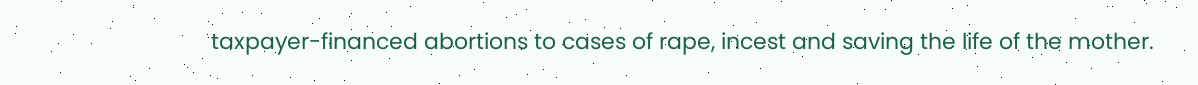taxpayer-financed abortions to cases of rape, incest and saving the life of the mother.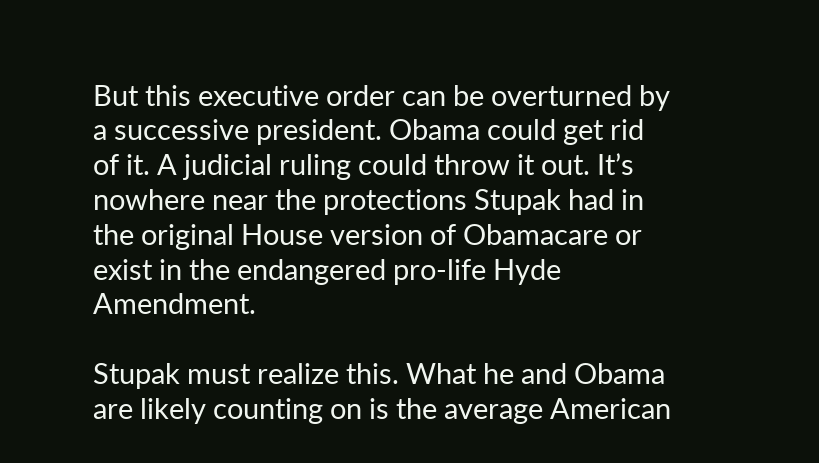But this executive order can be overturned by a successive president. Obama could get rid of it. A judicial ruling could throw it out. It’s nowhere near the protections Stupak had in the original House version of Obamacare or exist in the endangered pro-life Hyde Amendment.

Stupak must realize this. What he and Obama are likely counting on is the average American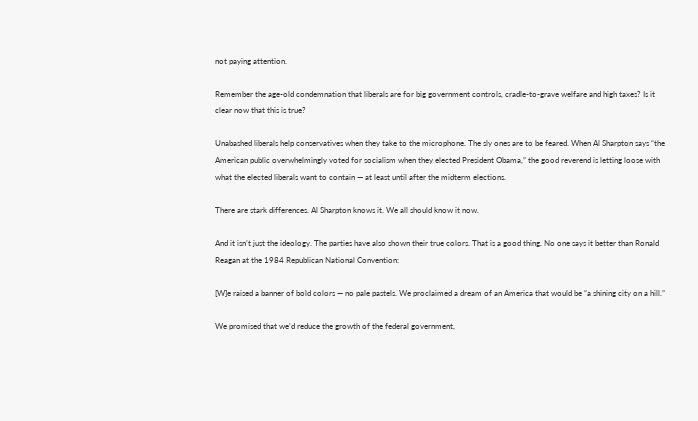not paying attention.

Remember the age-old condemnation that liberals are for big government controls, cradle-to-grave welfare and high taxes? Is it clear now that this is true?

Unabashed liberals help conservatives when they take to the microphone. The sly ones are to be feared. When Al Sharpton says “the American public overwhelmingly voted for socialism when they elected President Obama,” the good reverend is letting loose with what the elected liberals want to contain — at least until after the midterm elections.

There are stark differences. Al Sharpton knows it. We all should know it now.

And it isn’t just the ideology. The parties have also shown their true colors. That is a good thing. No one says it better than Ronald Reagan at the 1984 Republican National Convention:

[W]e raised a banner of bold colors — no pale pastels. We proclaimed a dream of an America that would be “a shining city on a hill.”

We promised that we’d reduce the growth of the federal government,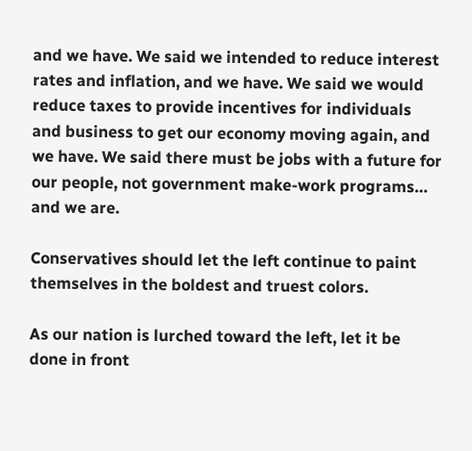and we have. We said we intended to reduce interest rates and inflation, and we have. We said we would reduce taxes to provide incentives for individuals and business to get our economy moving again, and we have. We said there must be jobs with a future for our people, not government make-work programs… and we are.

Conservatives should let the left continue to paint themselves in the boldest and truest colors.

As our nation is lurched toward the left, let it be done in front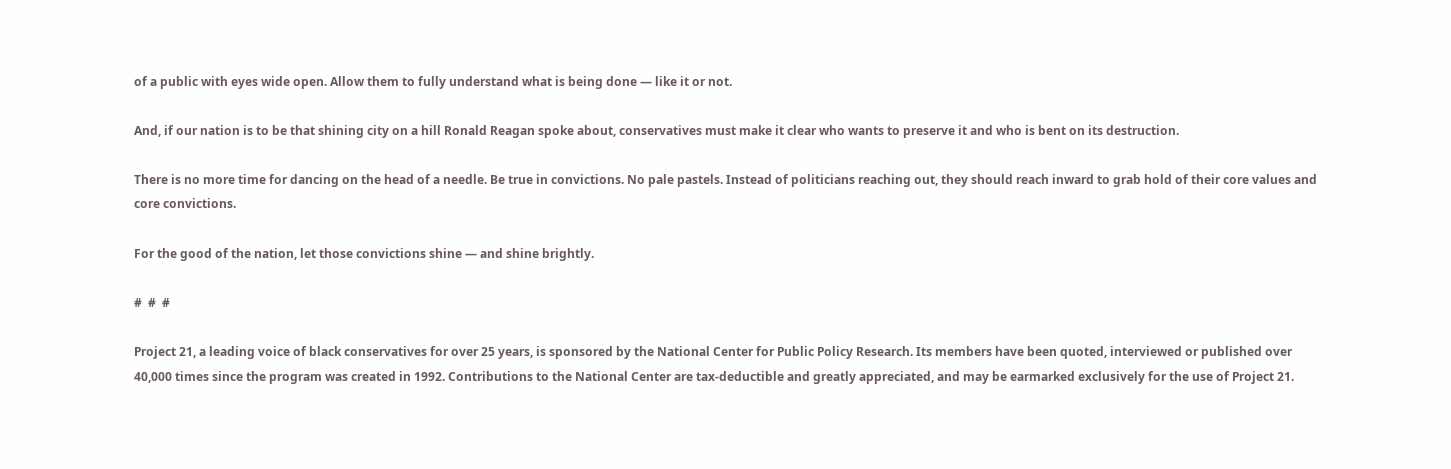of a public with eyes wide open. Allow them to fully understand what is being done — like it or not.

And, if our nation is to be that shining city on a hill Ronald Reagan spoke about, conservatives must make it clear who wants to preserve it and who is bent on its destruction.

There is no more time for dancing on the head of a needle. Be true in convictions. No pale pastels. Instead of politicians reaching out, they should reach inward to grab hold of their core values and core convictions.

For the good of the nation, let those convictions shine — and shine brightly.

#  #  #

Project 21, a leading voice of black conservatives for over 25 years, is sponsored by the National Center for Public Policy Research. Its members have been quoted, interviewed or published over 40,000 times since the program was created in 1992. Contributions to the National Center are tax-deductible and greatly appreciated, and may be earmarked exclusively for the use of Project 21.